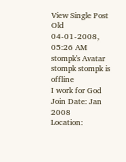View Single Post
Old 04-01-2008, 05:26 AM
stompk's Avatar
stompk stompk is offline
I work for God
Join Date: Jan 2008
Location: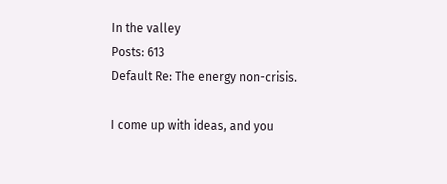In the valley
Posts: 613
Default Re: The energy non-crisis.

I come up with ideas, and you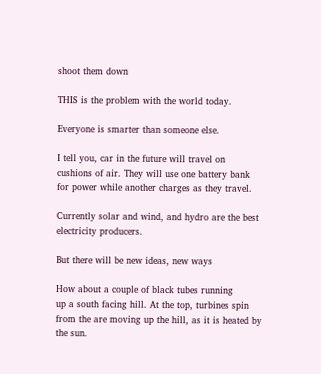shoot them down

THIS is the problem with the world today.

Everyone is smarter than someone else.

I tell you, car in the future will travel on
cushions of air. They will use one battery bank
for power while another charges as they travel.

Currently solar and wind, and hydro are the best
electricity producers.

But there will be new ideas, new ways

How about a couple of black tubes running
up a south facing hill. At the top, turbines spin
from the are moving up the hill, as it is heated by
the sun.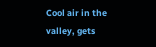Cool air in the valley, gets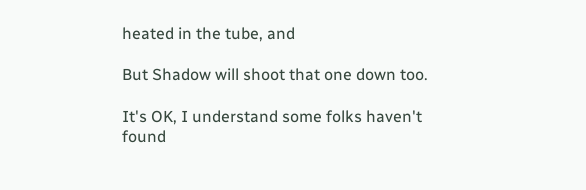heated in the tube, and

But Shadow will shoot that one down too.

It's OK, I understand some folks haven't
found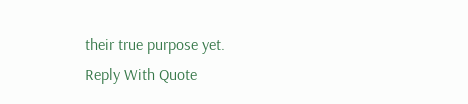their true purpose yet.
Reply With Quote